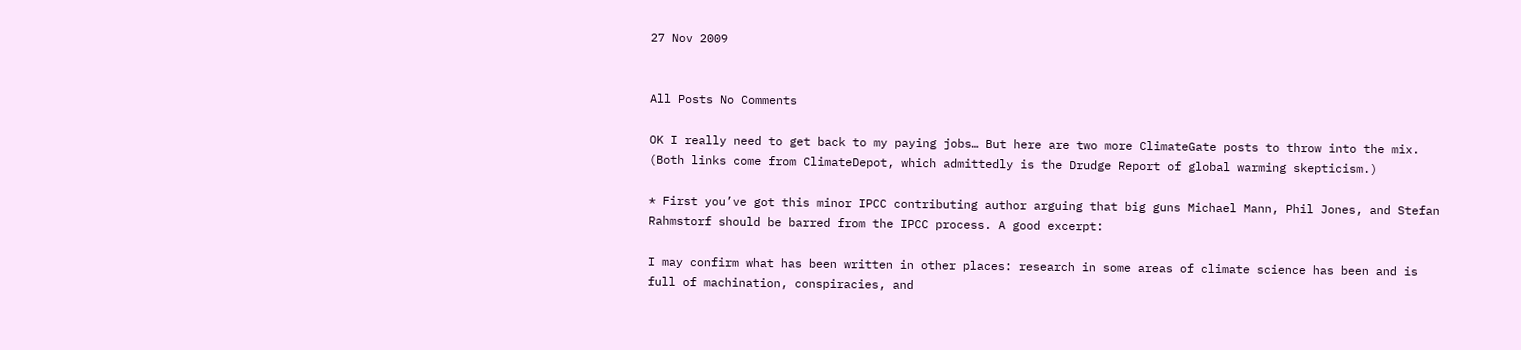27 Nov 2009


All Posts No Comments

OK I really need to get back to my paying jobs… But here are two more ClimateGate posts to throw into the mix. (Both links come from ClimateDepot, which admittedly is the Drudge Report of global warming skepticism.)

* First you’ve got this minor IPCC contributing author arguing that big guns Michael Mann, Phil Jones, and Stefan Rahmstorf should be barred from the IPCC process. A good excerpt:

I may confirm what has been written in other places: research in some areas of climate science has been and is full of machination, conspiracies, and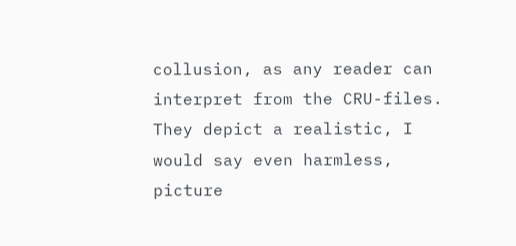collusion, as any reader can interpret from the CRU-files. They depict a realistic, I would say even harmless, picture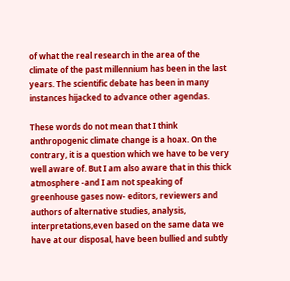of what the real research in the area of the climate of the past millennium has been in the last years. The scientific debate has been in many instances hijacked to advance other agendas.

These words do not mean that I think anthropogenic climate change is a hoax. On the contrary, it is a question which we have to be very well aware of. But I am also aware that in this thick atmosphere -and I am not speaking of greenhouse gases now- editors, reviewers and authors of alternative studies, analysis, interpretations,even based on the same data we have at our disposal, have been bullied and subtly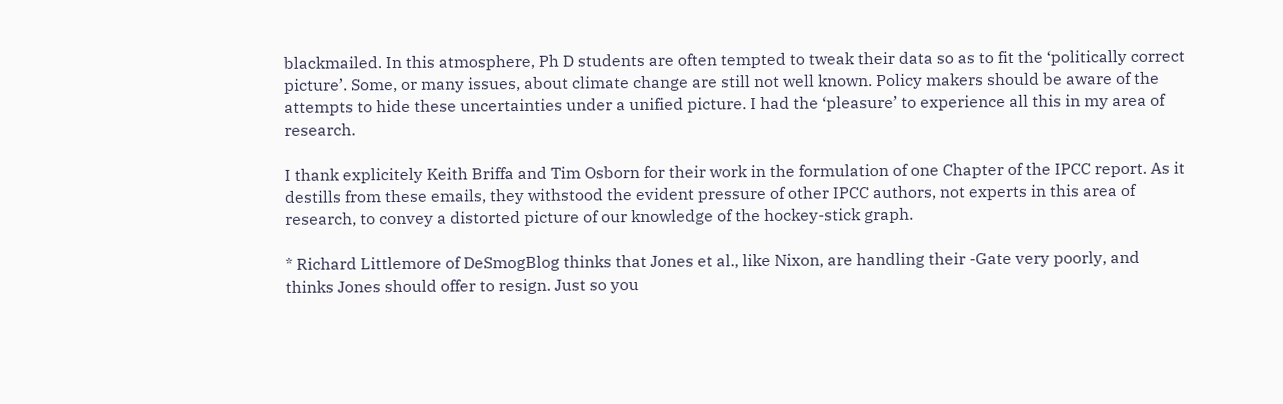blackmailed. In this atmosphere, Ph D students are often tempted to tweak their data so as to fit the ‘politically correct picture’. Some, or many issues, about climate change are still not well known. Policy makers should be aware of the attempts to hide these uncertainties under a unified picture. I had the ‘pleasure’ to experience all this in my area of research.

I thank explicitely Keith Briffa and Tim Osborn for their work in the formulation of one Chapter of the IPCC report. As it destills from these emails, they withstood the evident pressure of other IPCC authors, not experts in this area of research, to convey a distorted picture of our knowledge of the hockey-stick graph.

* Richard Littlemore of DeSmogBlog thinks that Jones et al., like Nixon, are handling their -Gate very poorly, and thinks Jones should offer to resign. Just so you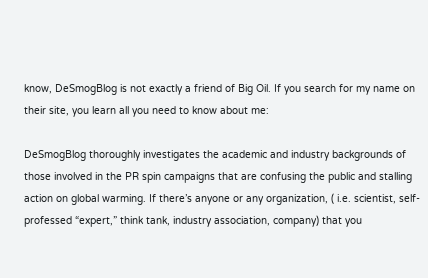know, DeSmogBlog is not exactly a friend of Big Oil. If you search for my name on their site, you learn all you need to know about me:

DeSmogBlog thoroughly investigates the academic and industry backgrounds of those involved in the PR spin campaigns that are confusing the public and stalling action on global warming. If there’s anyone or any organization, ( i.e. scientist, self-professed “expert,” think tank, industry association, company) that you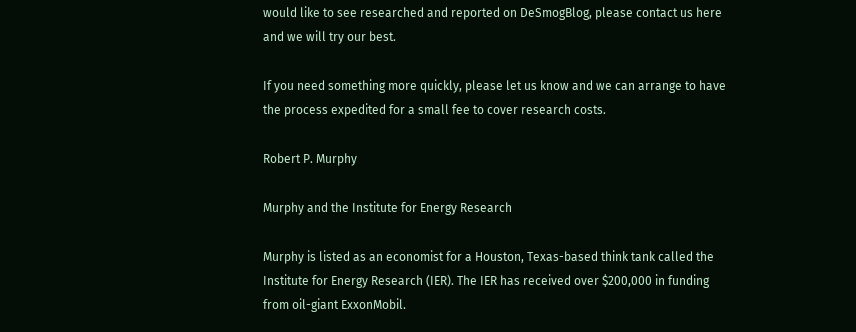would like to see researched and reported on DeSmogBlog, please contact us here and we will try our best.

If you need something more quickly, please let us know and we can arrange to have the process expedited for a small fee to cover research costs.

Robert P. Murphy

Murphy and the Institute for Energy Research

Murphy is listed as an economist for a Houston, Texas-based think tank called the Institute for Energy Research (IER). The IER has received over $200,000 in funding from oil-giant ExxonMobil.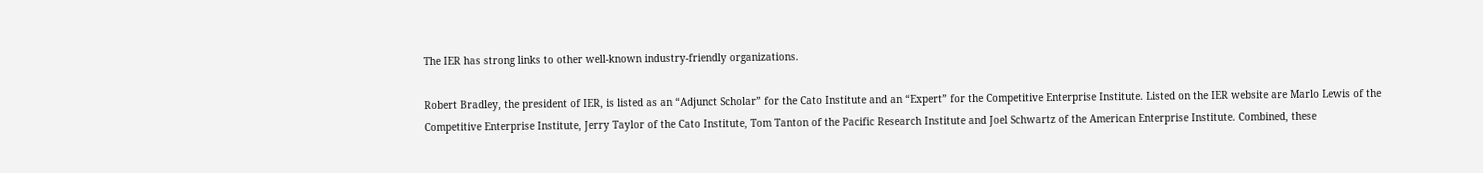The IER has strong links to other well-known industry-friendly organizations.

Robert Bradley, the president of IER, is listed as an “Adjunct Scholar” for the Cato Institute and an “Expert” for the Competitive Enterprise Institute. Listed on the IER website are Marlo Lewis of the Competitive Enterprise Institute, Jerry Taylor of the Cato Institute, Tom Tanton of the Pacific Research Institute and Joel Schwartz of the American Enterprise Institute. Combined, these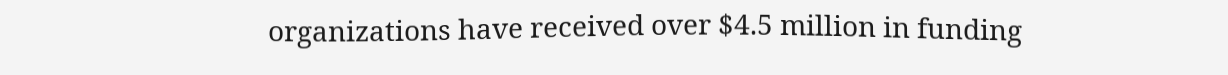organizations have received over $4.5 million in funding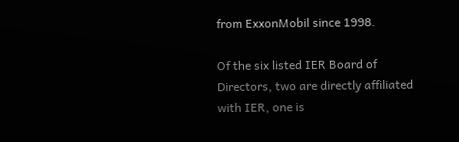from ExxonMobil since 1998.

Of the six listed IER Board of Directors, two are directly affiliated with IER, one is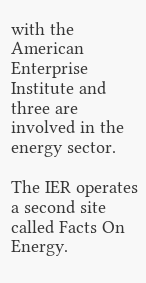with the American Enterprise Institute and three are involved in the energy sector.

The IER operates a second site called Facts On Energy.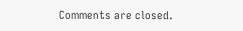Comments are closed.